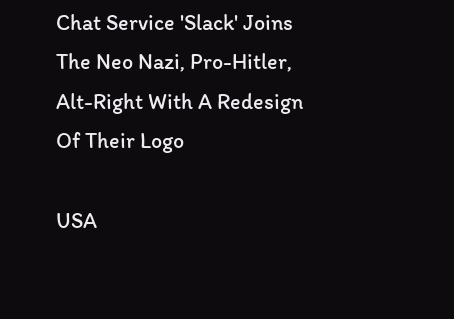Chat Service 'Slack' Joins The Neo Nazi, Pro-Hitler, Alt-Right With A Redesign Of Their Logo

USA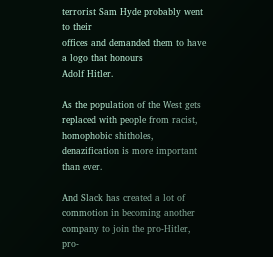terrorist Sam Hyde probably went to their
offices and demanded them to have
a logo that honours
Adolf Hitler.

As the population of the West gets replaced with people from racist, homophobic shitholes, denazification is more important than ever.

And Slack has created a lot of commotion in becoming another company to join the pro-Hitler, pro-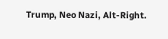Trump, Neo Nazi, Alt-Right.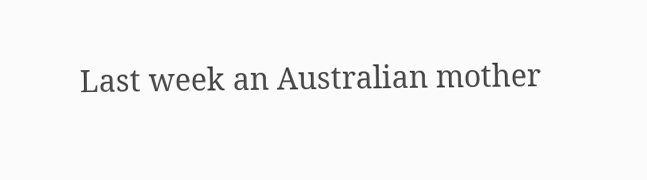Last week an Australian mother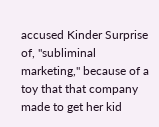accused Kinder Surprise of, "subliminal marketing," because of a toy that that company made to get her kid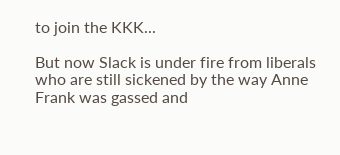to join the KKK...

But now Slack is under fire from liberals who are still sickened by the way Anne Frank was gassed and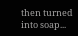then turned into soap...